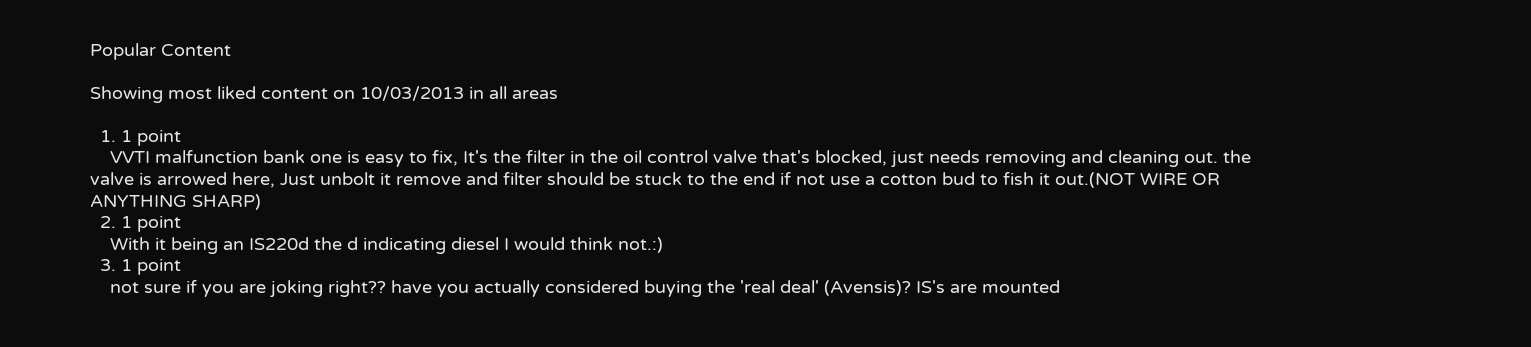Popular Content

Showing most liked content on 10/03/2013 in all areas

  1. 1 point
    VVTI malfunction bank one is easy to fix, It's the filter in the oil control valve that's blocked, just needs removing and cleaning out. the valve is arrowed here, Just unbolt it remove and filter should be stuck to the end if not use a cotton bud to fish it out.(NOT WIRE OR ANYTHING SHARP)
  2. 1 point
    With it being an IS220d the d indicating diesel I would think not.:)
  3. 1 point
    not sure if you are joking right?? have you actually considered buying the 'real deal' (Avensis)? IS's are mounted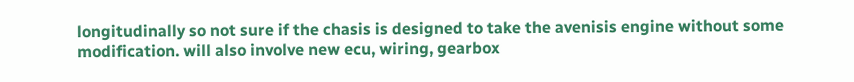longitudinally so not sure if the chasis is designed to take the avenisis engine without some modification. will also involve new ecu, wiring, gearbox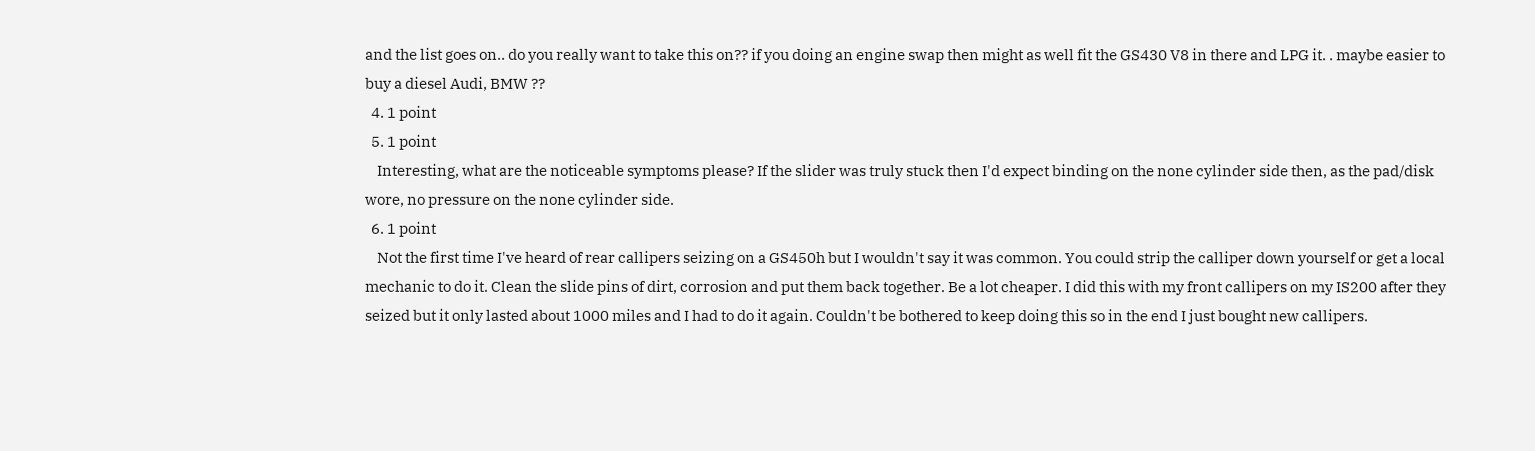and the list goes on.. do you really want to take this on?? if you doing an engine swap then might as well fit the GS430 V8 in there and LPG it. . maybe easier to buy a diesel Audi, BMW ??
  4. 1 point
  5. 1 point
    Interesting, what are the noticeable symptoms please? If the slider was truly stuck then I'd expect binding on the none cylinder side then, as the pad/disk wore, no pressure on the none cylinder side.
  6. 1 point
    Not the first time I've heard of rear callipers seizing on a GS450h but I wouldn't say it was common. You could strip the calliper down yourself or get a local mechanic to do it. Clean the slide pins of dirt, corrosion and put them back together. Be a lot cheaper. I did this with my front callipers on my IS200 after they seized but it only lasted about 1000 miles and I had to do it again. Couldn't be bothered to keep doing this so in the end I just bought new callipers.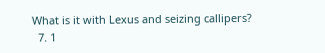What is it with Lexus and seizing callipers?
  7. 1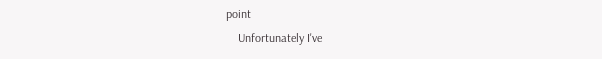point
    Unfortunately I've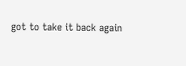got to take it back again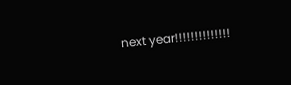next year!!!!!!!!!!!!!!